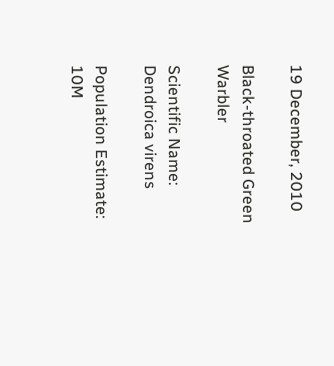19 December, 2010

Black-throated Green Warbler

Scientific Name: Dendroica virens

Population Estimate: 10M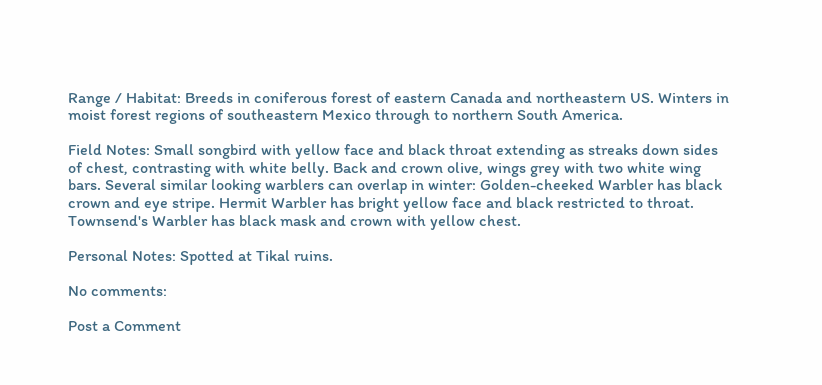Range / Habitat: Breeds in coniferous forest of eastern Canada and northeastern US. Winters in moist forest regions of southeastern Mexico through to northern South America.

Field Notes: Small songbird with yellow face and black throat extending as streaks down sides of chest, contrasting with white belly. Back and crown olive, wings grey with two white wing bars. Several similar looking warblers can overlap in winter: Golden-cheeked Warbler has black crown and eye stripe. Hermit Warbler has bright yellow face and black restricted to throat. Townsend's Warbler has black mask and crown with yellow chest.

Personal Notes: Spotted at Tikal ruins.

No comments:

Post a Comment